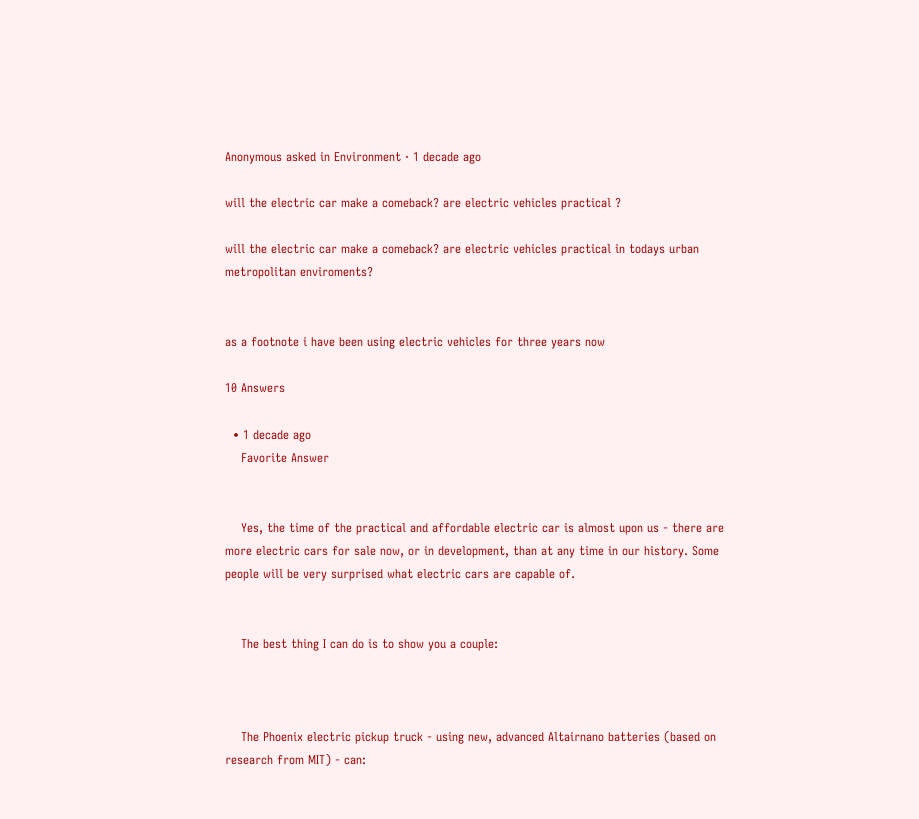Anonymous asked in Environment · 1 decade ago

will the electric car make a comeback? are electric vehicles practical ?

will the electric car make a comeback? are electric vehicles practical in todays urban metropolitan enviroments?


as a footnote i have been using electric vehicles for three years now

10 Answers

  • 1 decade ago
    Favorite Answer


    Yes, the time of the practical and affordable electric car is almost upon us - there are more electric cars for sale now, or in development, than at any time in our history. Some people will be very surprised what electric cars are capable of.


    The best thing I can do is to show you a couple:



    The Phoenix electric pickup truck - using new, advanced Altairnano batteries (based on research from MIT) - can: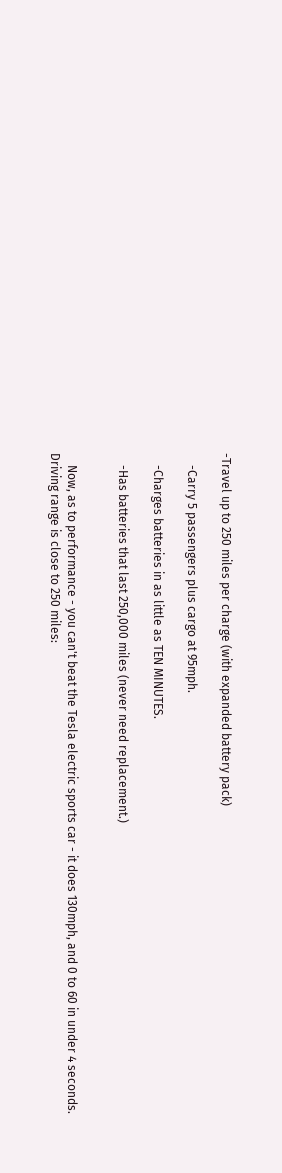-Travel up to 250 miles per charge (with expanded battery pack)

    -Carry 5 passengers plus cargo at 95mph.

    -Charges batteries in as little as TEN MINUTES.

    -Has batteries that last 250,000 miles (never need replacement.)


    Now, as to performance - you can't beat the Tesla electric sports car - it does 130mph, and 0 to 60 in under 4 seconds. Driving range is close to 250 miles: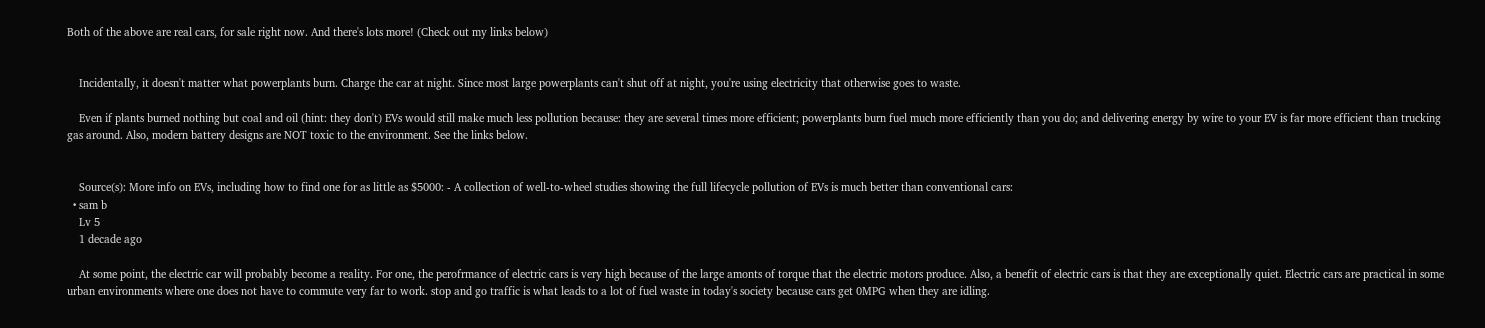Both of the above are real cars, for sale right now. And there's lots more! (Check out my links below)


    Incidentally, it doesn't matter what powerplants burn. Charge the car at night. Since most large powerplants can't shut off at night, you're using electricity that otherwise goes to waste.

    Even if plants burned nothing but coal and oil (hint: they don't) EVs would still make much less pollution because: they are several times more efficient; powerplants burn fuel much more efficiently than you do; and delivering energy by wire to your EV is far more efficient than trucking gas around. Also, modern battery designs are NOT toxic to the environment. See the links below.


    Source(s): More info on EVs, including how to find one for as little as $5000: - A collection of well-to-wheel studies showing the full lifecycle pollution of EVs is much better than conventional cars:
  • sam b
    Lv 5
    1 decade ago

    At some point, the electric car will probably become a reality. For one, the perofrmance of electric cars is very high because of the large amonts of torque that the electric motors produce. Also, a benefit of electric cars is that they are exceptionally quiet. Electric cars are practical in some urban environments where one does not have to commute very far to work. stop and go traffic is what leads to a lot of fuel waste in today's society because cars get 0MPG when they are idling.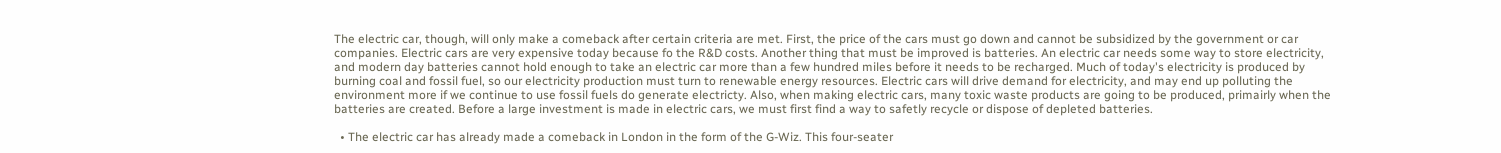The electric car, though, will only make a comeback after certain criteria are met. First, the price of the cars must go down and cannot be subsidized by the government or car companies. Electric cars are very expensive today because fo the R&D costs. Another thing that must be improved is batteries. An electric car needs some way to store electricity, and modern day batteries cannot hold enough to take an electric car more than a few hundred miles before it needs to be recharged. Much of today's electricity is produced by burning coal and fossil fuel, so our electricity production must turn to renewable energy resources. Electric cars will drive demand for electricity, and may end up polluting the environment more if we continue to use fossil fuels do generate electricty. Also, when making electric cars, many toxic waste products are going to be produced, primairly when the batteries are created. Before a large investment is made in electric cars, we must first find a way to safetly recycle or dispose of depleted batteries.

  • The electric car has already made a comeback in London in the form of the G-Wiz. This four-seater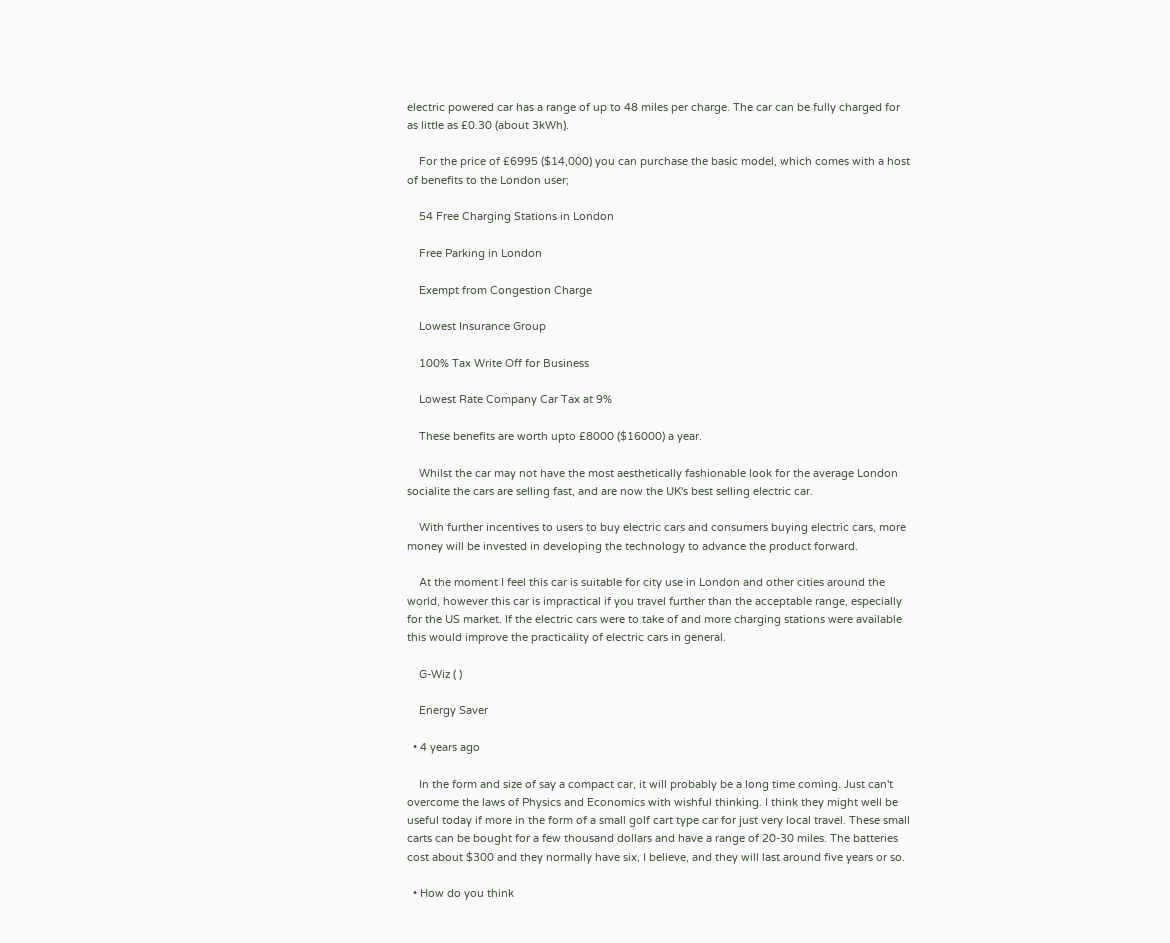electric powered car has a range of up to 48 miles per charge. The car can be fully charged for as little as £0.30 (about 3kWh).

    For the price of £6995 ($14,000) you can purchase the basic model, which comes with a host of benefits to the London user;

    54 Free Charging Stations in London

    Free Parking in London

    Exempt from Congestion Charge

    Lowest Insurance Group

    100% Tax Write Off for Business

    Lowest Rate Company Car Tax at 9%

    These benefits are worth upto £8000 ($16000) a year.

    Whilst the car may not have the most aesthetically fashionable look for the average London socialite the cars are selling fast, and are now the UK's best selling electric car.

    With further incentives to users to buy electric cars and consumers buying electric cars, more money will be invested in developing the technology to advance the product forward.

    At the moment I feel this car is suitable for city use in London and other cities around the world, however this car is impractical if you travel further than the acceptable range, especially for the US market. If the electric cars were to take of and more charging stations were available this would improve the practicality of electric cars in general.

    G-Wiz ( )

    Energy Saver

  • 4 years ago

    In the form and size of say a compact car, it will probably be a long time coming. Just can't overcome the laws of Physics and Economics with wishful thinking. I think they might well be useful today if more in the form of a small golf cart type car for just very local travel. These small carts can be bought for a few thousand dollars and have a range of 20-30 miles. The batteries cost about $300 and they normally have six, I believe, and they will last around five years or so.

  • How do you think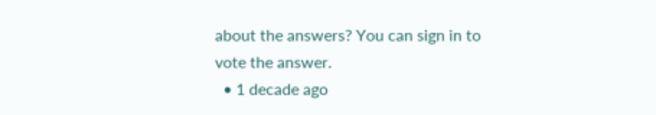about the answers? You can sign in to vote the answer.
  • 1 decade ago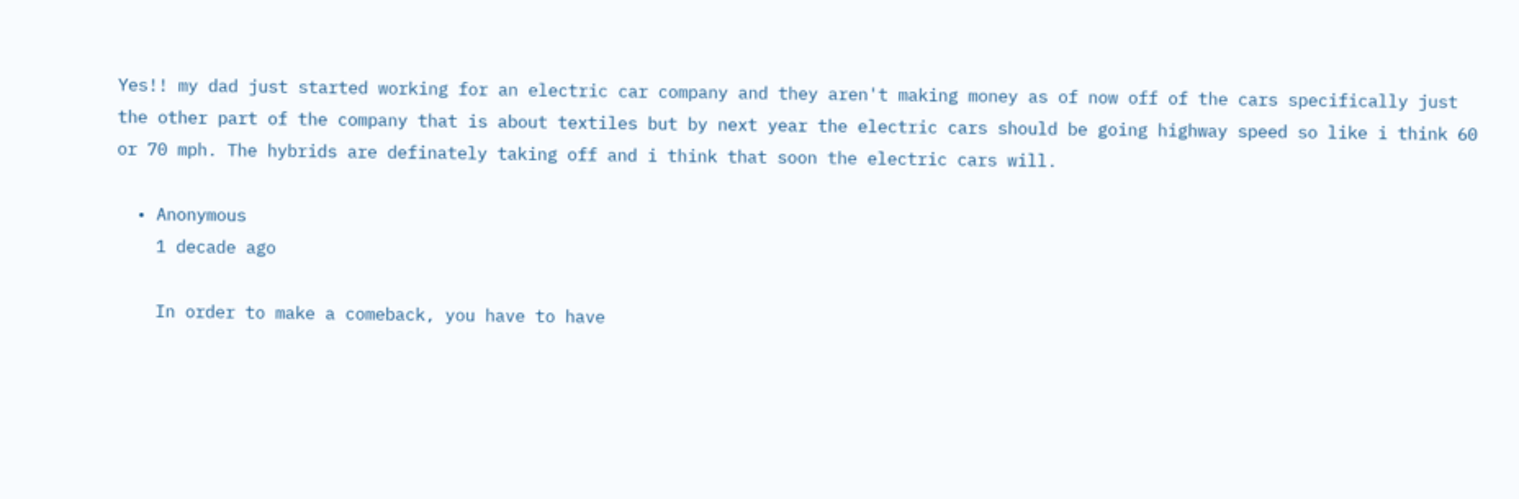Yes!! my dad just started working for an electric car company and they aren't making money as of now off of the cars specifically just the other part of the company that is about textiles but by next year the electric cars should be going highway speed so like i think 60 or 70 mph. The hybrids are definately taking off and i think that soon the electric cars will.

  • Anonymous
    1 decade ago

    In order to make a comeback, you have to have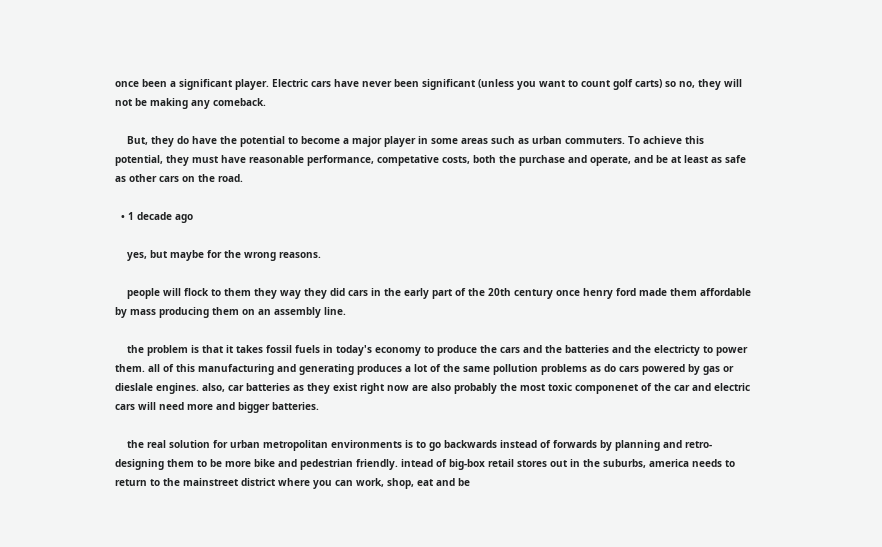once been a significant player. Electric cars have never been significant (unless you want to count golf carts) so no, they will not be making any comeback.

    But, they do have the potential to become a major player in some areas such as urban commuters. To achieve this potential, they must have reasonable performance, competative costs, both the purchase and operate, and be at least as safe as other cars on the road.

  • 1 decade ago

    yes, but maybe for the wrong reasons.

    people will flock to them they way they did cars in the early part of the 20th century once henry ford made them affordable by mass producing them on an assembly line.

    the problem is that it takes fossil fuels in today's economy to produce the cars and the batteries and the electricty to power them. all of this manufacturing and generating produces a lot of the same pollution problems as do cars powered by gas or dieslale engines. also, car batteries as they exist right now are also probably the most toxic componenet of the car and electric cars will need more and bigger batteries.

    the real solution for urban metropolitan environments is to go backwards instead of forwards by planning and retro-designing them to be more bike and pedestrian friendly. intead of big-box retail stores out in the suburbs, america needs to return to the mainstreet district where you can work, shop, eat and be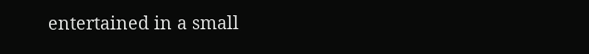entertained in a small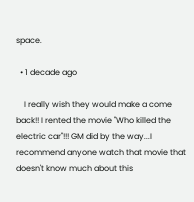space.

  • 1 decade ago

    I really wish they would make a come back!! I rented the movie "Who killed the electric car"!!! GM did by the way...I recommend anyone watch that movie that doesn't know much about this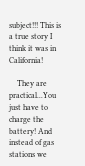subject!!! This is a true story I think it was in California!

    They are practical...You just have to charge the battery! And instead of gas stations we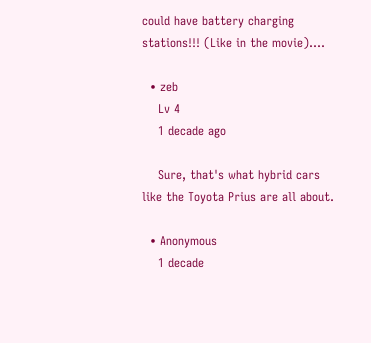could have battery charging stations!!! (Like in the movie)....

  • zeb
    Lv 4
    1 decade ago

    Sure, that's what hybrid cars like the Toyota Prius are all about.

  • Anonymous
    1 decade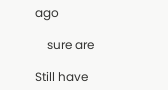ago

    sure are

Still have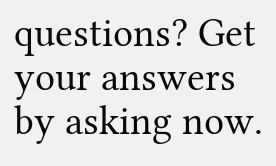questions? Get your answers by asking now.